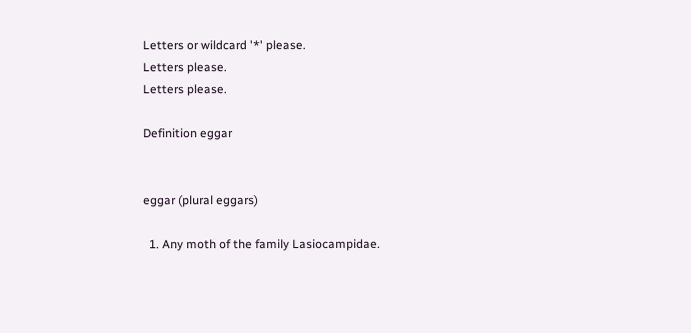Letters or wildcard '*' please.
Letters please.
Letters please.

Definition eggar


eggar (plural eggars)

  1. Any moth of the family Lasiocampidae.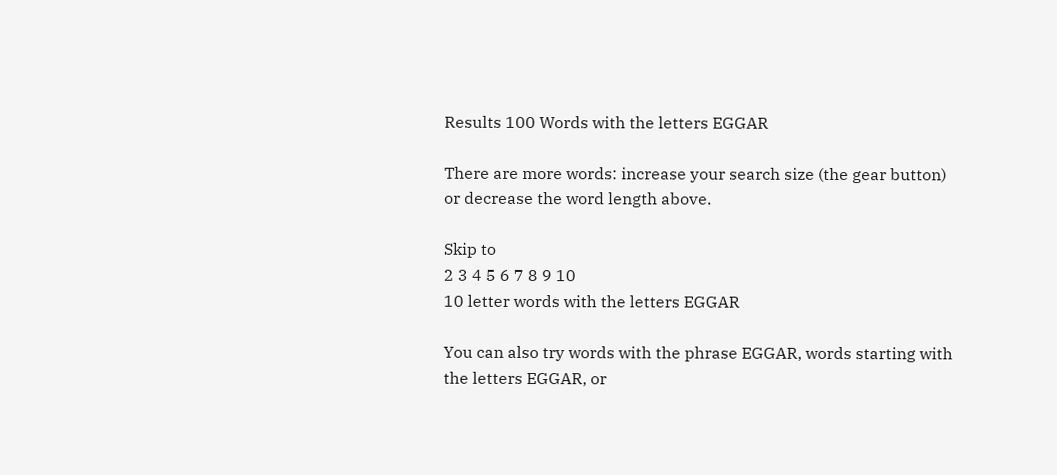Results 100 Words with the letters EGGAR

There are more words: increase your search size (the gear button) or decrease the word length above.

Skip to
2 3 4 5 6 7 8 9 10
10 letter words with the letters EGGAR

You can also try words with the phrase EGGAR, words starting with the letters EGGAR, or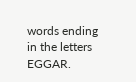words ending in the letters EGGAR.